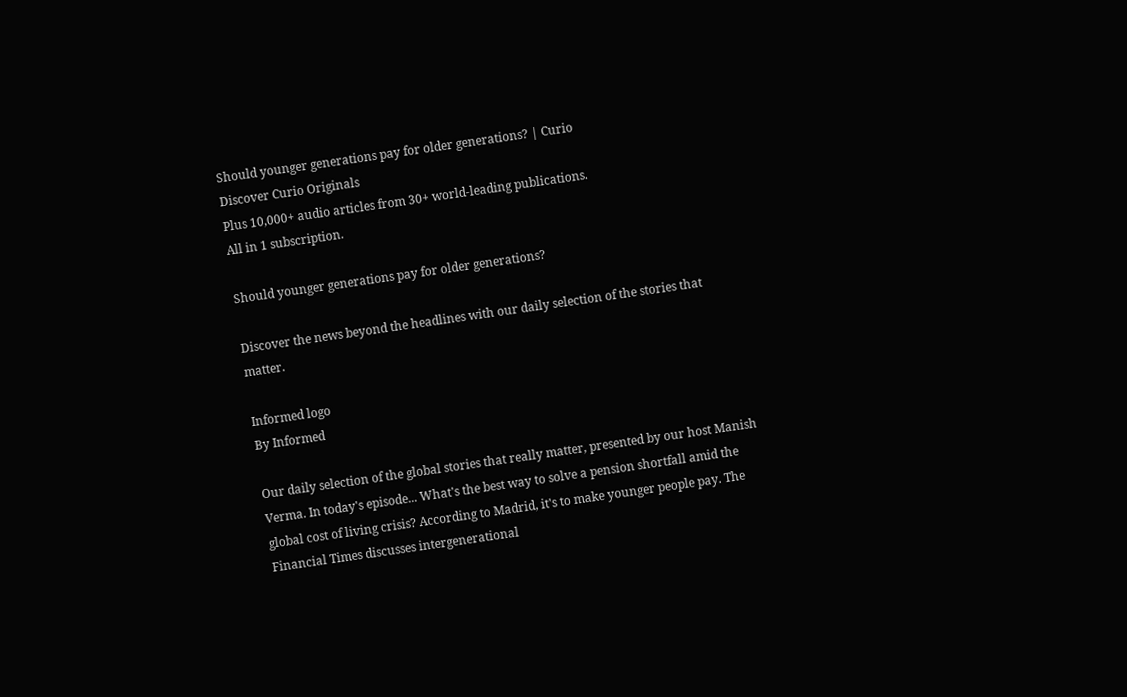Should younger generations pay for older generations? | Curio
Discover Curio Originals
Plus 10,000+ audio articles from 30+ world-leading publications.
All in 1 subscription.

Should younger generations pay for older generations?

Discover the news beyond the headlines with our daily selection of the stories that matter.

Informed logo
By Informed

Our daily selection of the global stories that really matter, presented by our host Manish Verma. In today's episode... What's the best way to solve a pension shortfall amid the global cost of living crisis? According to Madrid, it's to make younger people pay. The Financial Times discusses intergenerational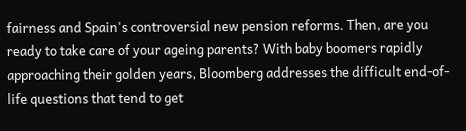fairness and Spain's controversial new pension reforms. Then, are you ready to take care of your ageing parents? With baby boomers rapidly approaching their golden years, Bloomberg addresses the difficult end-of-life questions that tend to get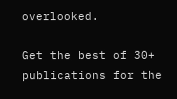overlooked.

Get the best of 30+ publications for the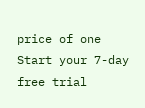price of one
Start your 7-day free trial